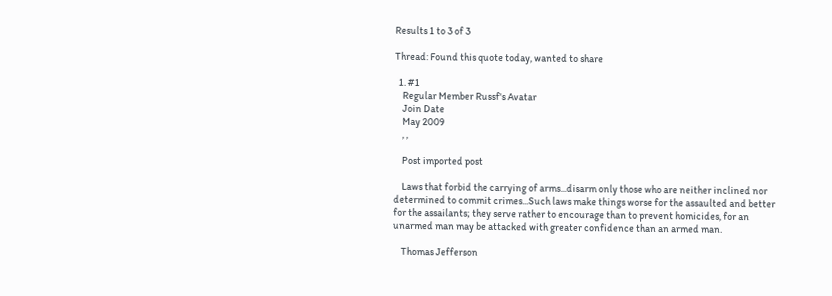Results 1 to 3 of 3

Thread: Found this quote today, wanted to share

  1. #1
    Regular Member Russf's Avatar
    Join Date
    May 2009
    , ,

    Post imported post

    Laws that forbid the carrying of arms...disarm only those who are neither inclined nor determined to commit crimes...Such laws make things worse for the assaulted and better for the assailants; they serve rather to encourage than to prevent homicides, for an unarmed man may be attacked with greater confidence than an armed man.

    Thomas Jefferson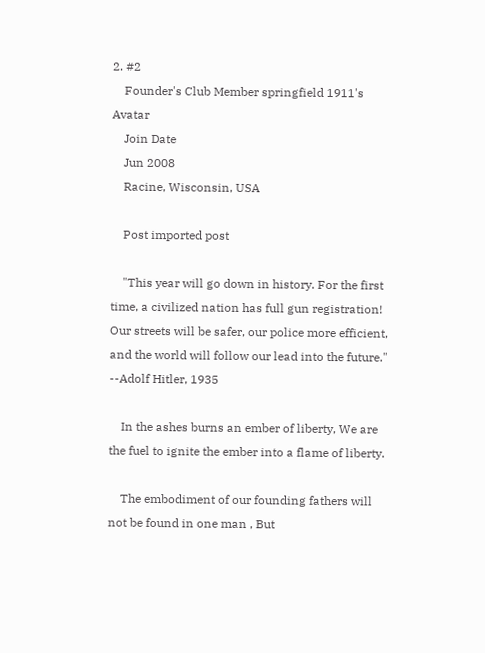2. #2
    Founder's Club Member springfield 1911's Avatar
    Join Date
    Jun 2008
    Racine, Wisconsin, USA

    Post imported post

    "This year will go down in history. For the first time, a civilized nation has full gun registration! Our streets will be safer, our police more efficient, and the world will follow our lead into the future." --Adolf Hitler, 1935

    In the ashes burns an ember of liberty, We are the fuel to ignite the ember into a flame of liberty.

    The embodiment of our founding fathers will not be found in one man , But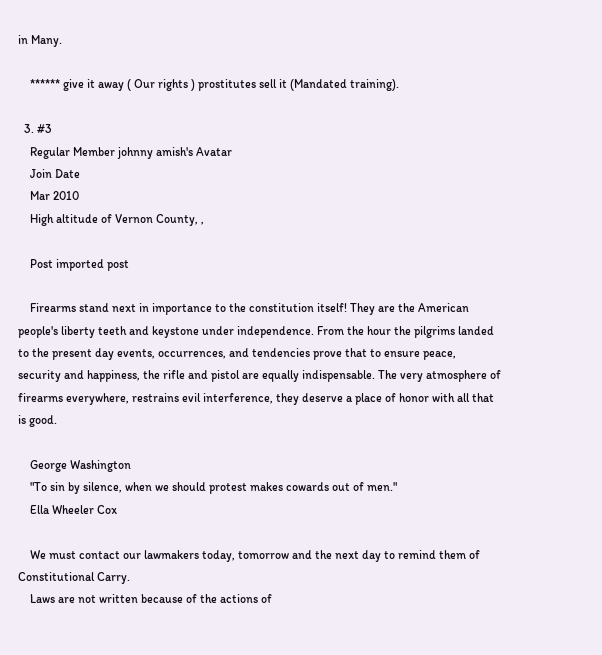in Many.

    ****** give it away ( Our rights ) prostitutes sell it (Mandated training).

  3. #3
    Regular Member johnny amish's Avatar
    Join Date
    Mar 2010
    High altitude of Vernon County, ,

    Post imported post

    Firearms stand next in importance to the constitution itself! They are the American people's liberty teeth and keystone under independence. From the hour the pilgrims landed to the present day events, occurrences, and tendencies prove that to ensure peace, security and happiness, the rifle and pistol are equally indispensable. The very atmosphere of firearms everywhere, restrains evil interference, they deserve a place of honor with all that is good.

    George Washington
    "To sin by silence, when we should protest makes cowards out of men."
    Ella Wheeler Cox

    We must contact our lawmakers today, tomorrow and the next day to remind them of Constitutional Carry.
    Laws are not written because of the actions of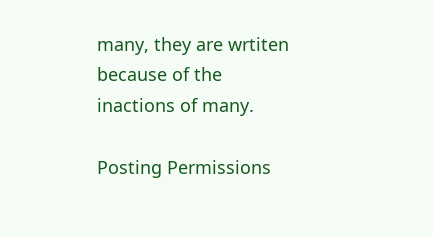many, they are wrtiten because of the inactions of many.

Posting Permissions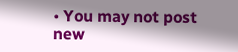• You may not post new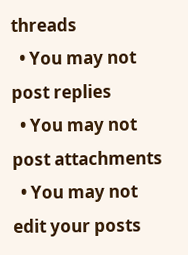threads
  • You may not post replies
  • You may not post attachments
  • You may not edit your posts